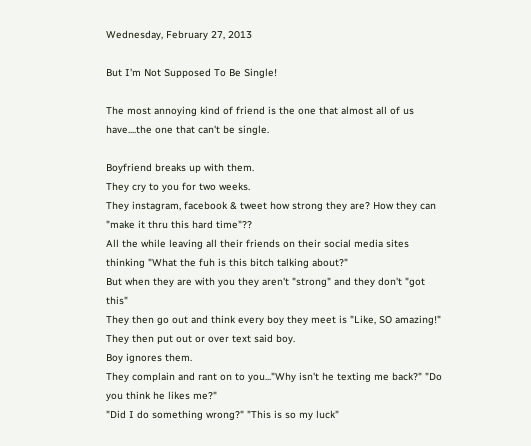Wednesday, February 27, 2013

But I'm Not Supposed To Be Single!

The most annoying kind of friend is the one that almost all of us have....the one that can't be single.

Boyfriend breaks up with them.
They cry to you for two weeks.
They instagram, facebook & tweet how strong they are? How they can "make it thru this hard time"??
All the while leaving all their friends on their social media sites thinking "What the fuh is this bitch talking about?"
But when they are with you they aren't "strong" and they don't "got this"
They then go out and think every boy they meet is "Like, SO amazing!"
They then put out or over text said boy.
Boy ignores them.
They complain and rant on to you..."Why isn't he texting me back?" "Do you think he likes me?"
"Did I do something wrong?" "This is so my luck"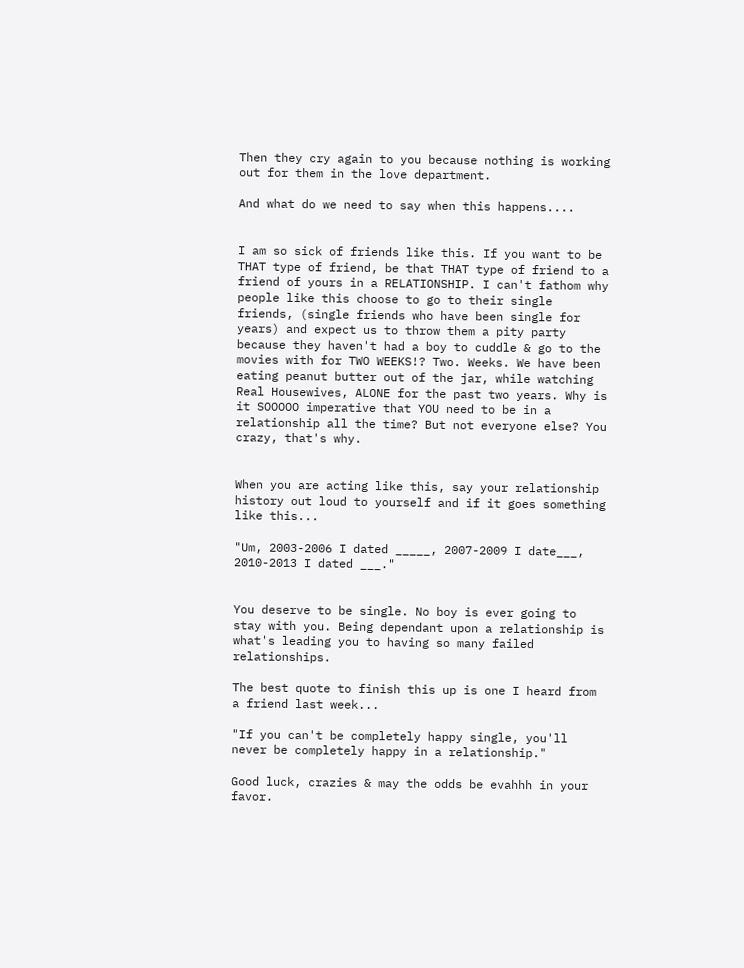Then they cry again to you because nothing is working out for them in the love department.

And what do we need to say when this happens....


I am so sick of friends like this. If you want to be THAT type of friend, be that THAT type of friend to a friend of yours in a RELATIONSHIP. I can't fathom why people like this choose to go to their single friends, (single friends who have been single for years) and expect us to throw them a pity party because they haven't had a boy to cuddle & go to the movies with for TWO WEEKS!? Two. Weeks. We have been eating peanut butter out of the jar, while watching Real Housewives, ALONE for the past two years. Why is it SOOOOO imperative that YOU need to be in a relationship all the time? But not everyone else? You crazy, that's why.


When you are acting like this, say your relationship history out loud to yourself and if it goes something like this...

"Um, 2003-2006 I dated _____, 2007-2009 I date___, 2010-2013 I dated ___."


You deserve to be single. No boy is ever going to stay with you. Being dependant upon a relationship is what's leading you to having so many failed relationships.

The best quote to finish this up is one I heard from a friend last week...

"If you can't be completely happy single, you'll never be completely happy in a relationship."

Good luck, crazies & may the odds be evahhh in your favor.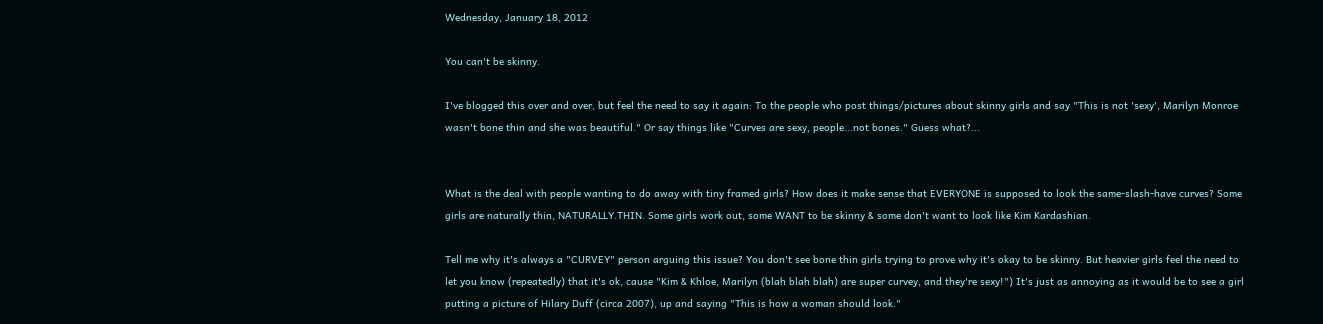Wednesday, January 18, 2012

You can't be skinny.

I've blogged this over and over, but feel the need to say it again: To the people who post things/pictures about skinny girls and say "This is not 'sexy', Marilyn Monroe wasn't bone thin and she was beautiful." Or say things like "Curves are sexy, people...not bones." Guess what?...


What is the deal with people wanting to do away with tiny framed girls? How does it make sense that EVERYONE is supposed to look the same-slash-have curves? Some girls are naturally thin, NATURALLY.THIN. Some girls work out, some WANT to be skinny & some don't want to look like Kim Kardashian.

Tell me why it's always a "CURVEY" person arguing this issue? You don't see bone thin girls trying to prove why it's okay to be skinny. But heavier girls feel the need to let you know (repeatedly) that it's ok, cause "Kim & Khloe, Marilyn (blah blah blah) are super curvey, and they're sexy!") It's just as annoying as it would be to see a girl putting a picture of Hilary Duff (circa 2007), up and saying "This is how a woman should look."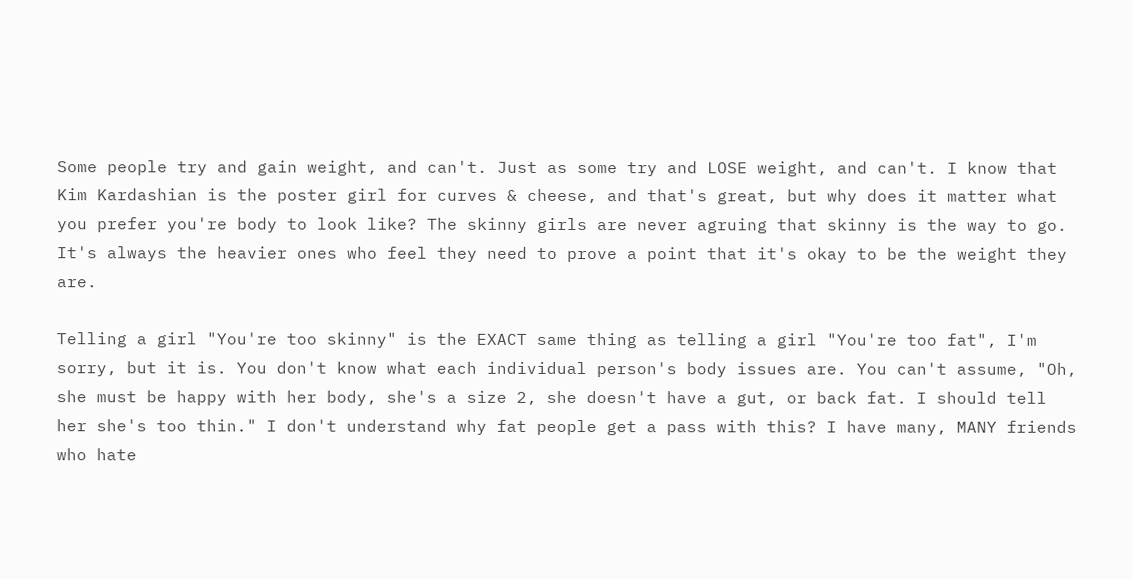Some people try and gain weight, and can't. Just as some try and LOSE weight, and can't. I know that Kim Kardashian is the poster girl for curves & cheese, and that's great, but why does it matter what you prefer you're body to look like? The skinny girls are never agruing that skinny is the way to go. It's always the heavier ones who feel they need to prove a point that it's okay to be the weight they are.

Telling a girl "You're too skinny" is the EXACT same thing as telling a girl "You're too fat", I'm sorry, but it is. You don't know what each individual person's body issues are. You can't assume, "Oh, she must be happy with her body, she's a size 2, she doesn't have a gut, or back fat. I should tell her she's too thin." I don't understand why fat people get a pass with this? I have many, MANY friends who hate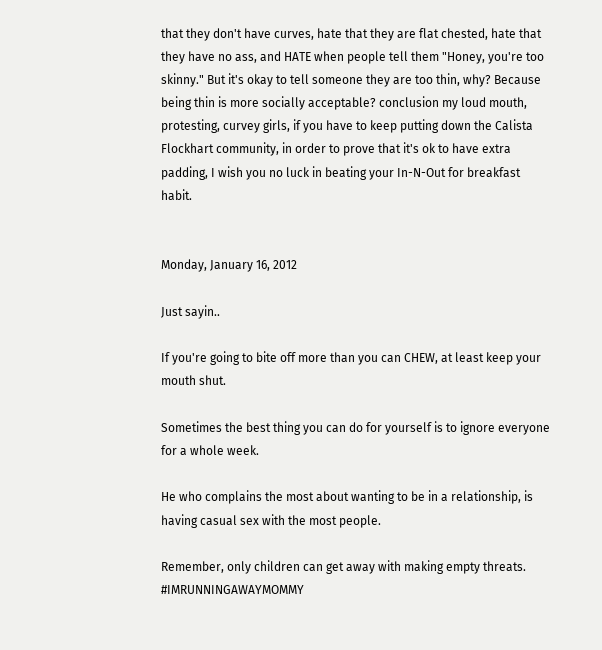that they don't have curves, hate that they are flat chested, hate that they have no ass, and HATE when people tell them "Honey, you're too skinny." But it's okay to tell someone they are too thin, why? Because being thin is more socially acceptable? conclusion my loud mouth, protesting, curvey girls, if you have to keep putting down the Calista Flockhart community, in order to prove that it's ok to have extra padding, I wish you no luck in beating your In-N-Out for breakfast habit.


Monday, January 16, 2012

Just sayin..

If you're going to bite off more than you can CHEW, at least keep your mouth shut.

Sometimes the best thing you can do for yourself is to ignore everyone for a whole week.

He who complains the most about wanting to be in a relationship, is having casual sex with the most people.

Remember, only children can get away with making empty threats. #IMRUNNINGAWAYMOMMY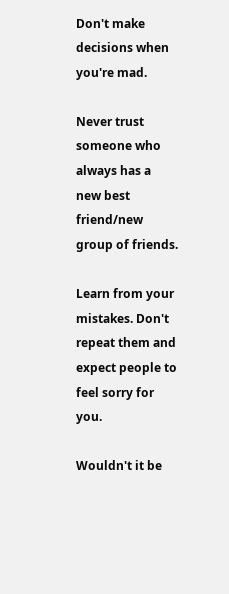Don't make decisions when you're mad.

Never trust someone who always has a new best friend/new group of friends.

Learn from your mistakes. Don't repeat them and expect people to feel sorry for you.

Wouldn't it be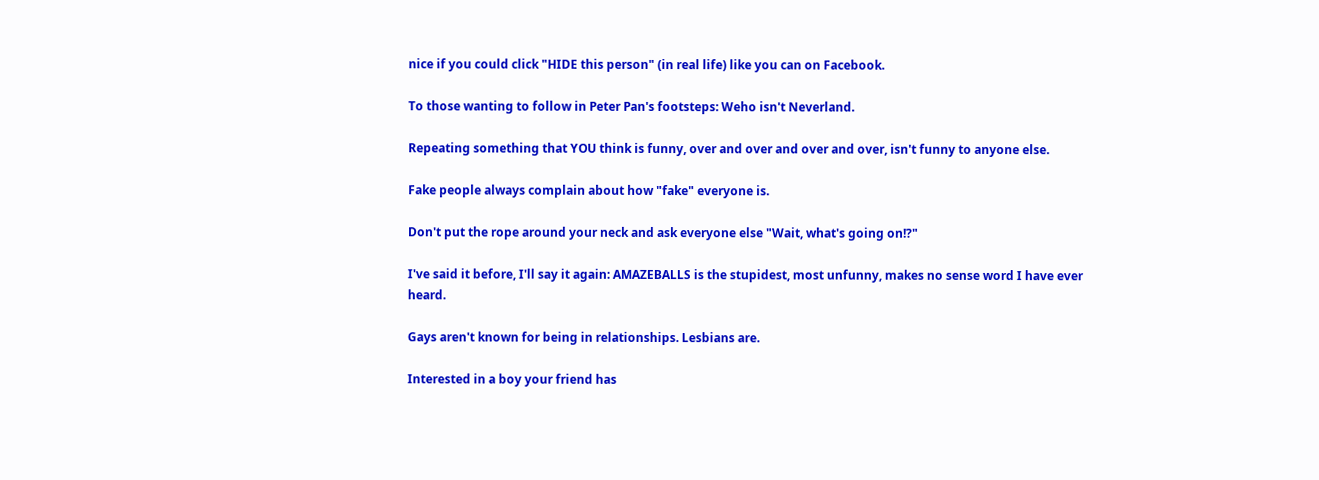nice if you could click "HIDE this person" (in real life) like you can on Facebook.

To those wanting to follow in Peter Pan's footsteps: Weho isn't Neverland.

Repeating something that YOU think is funny, over and over and over and over, isn't funny to anyone else.

Fake people always complain about how "fake" everyone is.

Don't put the rope around your neck and ask everyone else "Wait, what's going on!?"

I've said it before, I'll say it again: AMAZEBALLS is the stupidest, most unfunny, makes no sense word I have ever heard.

Gays aren't known for being in relationships. Lesbians are.

Interested in a boy your friend has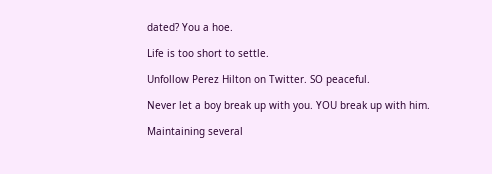dated? You a hoe.

Life is too short to settle.

Unfollow Perez Hilton on Twitter. SO peaceful.

Never let a boy break up with you. YOU break up with him.

Maintaining several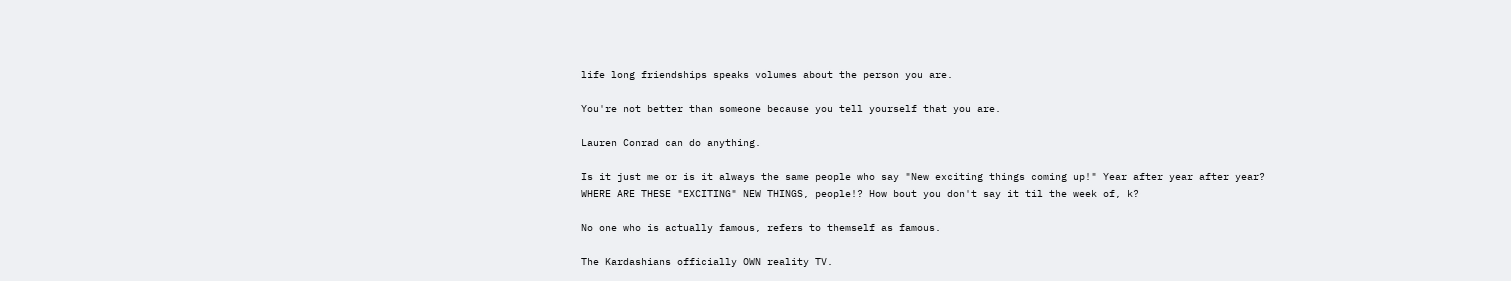life long friendships speaks volumes about the person you are.

You're not better than someone because you tell yourself that you are.

Lauren Conrad can do anything.

Is it just me or is it always the same people who say "New exciting things coming up!" Year after year after year? WHERE ARE THESE "EXCITING" NEW THINGS, people!? How bout you don't say it til the week of, k?

No one who is actually famous, refers to themself as famous.

The Kardashians officially OWN reality TV.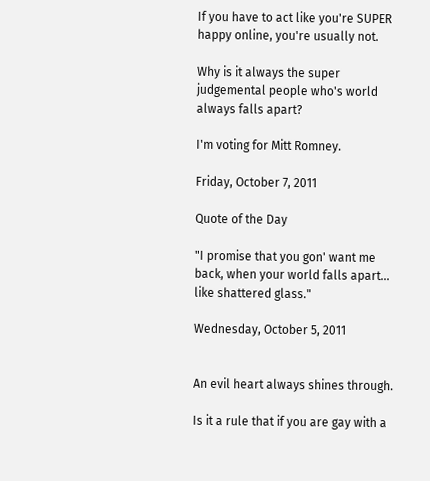If you have to act like you're SUPER happy online, you're usually not.

Why is it always the super judgemental people who's world always falls apart?

I'm voting for Mitt Romney.

Friday, October 7, 2011

Quote of the Day

"I promise that you gon' want me back, when your world falls apart... like shattered glass."

Wednesday, October 5, 2011


An evil heart always shines through.

Is it a rule that if you are gay with a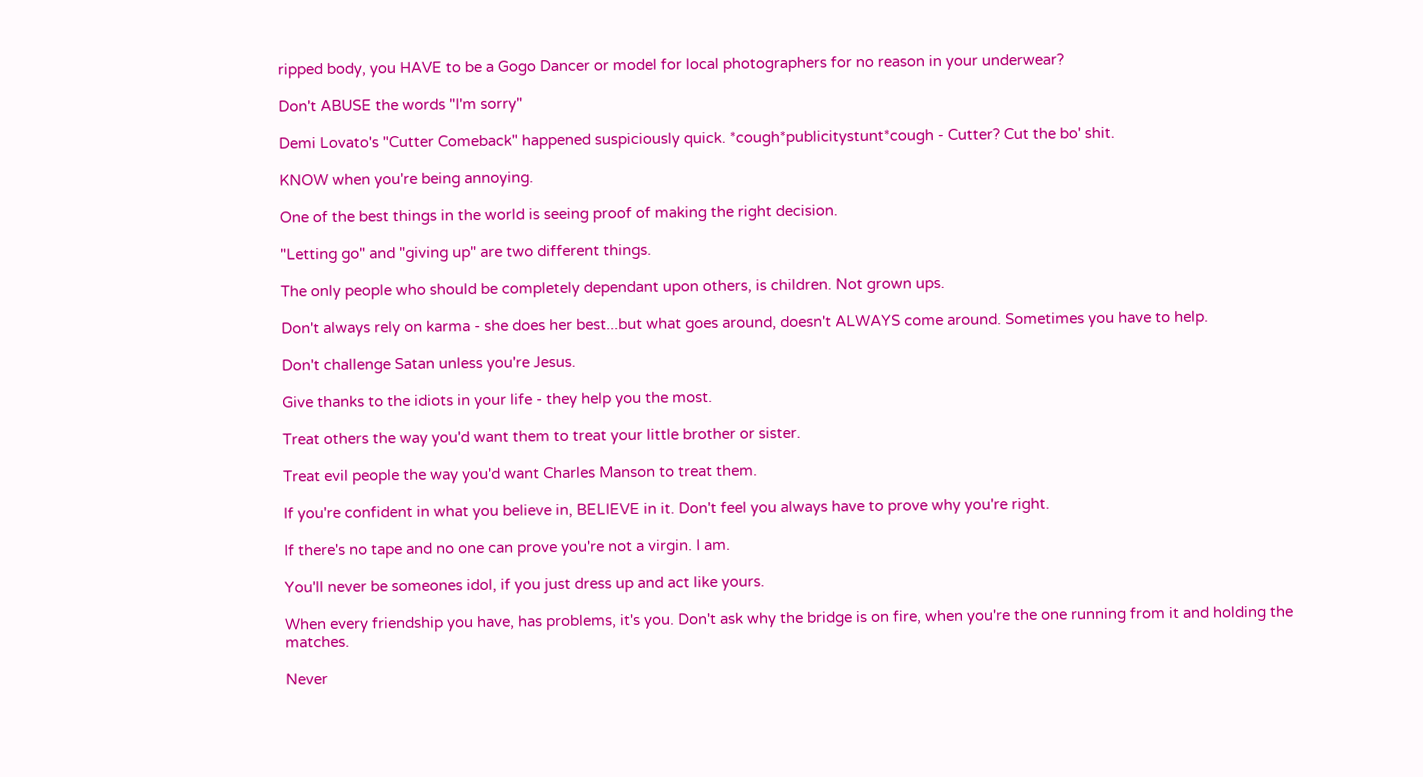ripped body, you HAVE to be a Gogo Dancer or model for local photographers for no reason in your underwear?

Don't ABUSE the words "I'm sorry"

Demi Lovato's "Cutter Comeback" happened suspiciously quick. *cough*publicitystunt*cough - Cutter? Cut the bo' shit.

KNOW when you're being annoying.

One of the best things in the world is seeing proof of making the right decision.

"Letting go" and "giving up" are two different things.

The only people who should be completely dependant upon others, is children. Not grown ups.

Don't always rely on karma - she does her best...but what goes around, doesn't ALWAYS come around. Sometimes you have to help.

Don't challenge Satan unless you're Jesus.

Give thanks to the idiots in your life - they help you the most.

Treat others the way you'd want them to treat your little brother or sister.

Treat evil people the way you'd want Charles Manson to treat them.

If you're confident in what you believe in, BELIEVE in it. Don't feel you always have to prove why you're right.

If there's no tape and no one can prove you're not a virgin. I am.

You'll never be someones idol, if you just dress up and act like yours.

When every friendship you have, has problems, it's you. Don't ask why the bridge is on fire, when you're the one running from it and holding the matches.

Never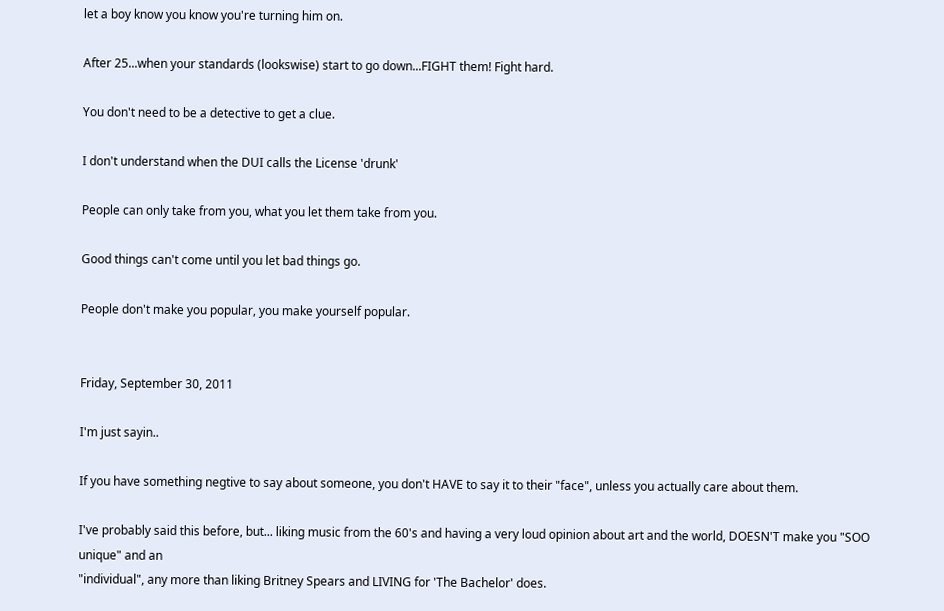let a boy know you know you're turning him on.

After 25...when your standards (lookswise) start to go down...FIGHT them! Fight hard.

You don't need to be a detective to get a clue.

I don't understand when the DUI calls the License 'drunk'

People can only take from you, what you let them take from you.

Good things can't come until you let bad things go.

People don't make you popular, you make yourself popular.


Friday, September 30, 2011

I'm just sayin..

If you have something negtive to say about someone, you don't HAVE to say it to their "face", unless you actually care about them.

I've probably said this before, but... liking music from the 60's and having a very loud opinion about art and the world, DOESN'T make you "SOO unique" and an
"individual", any more than liking Britney Spears and LIVING for 'The Bachelor' does.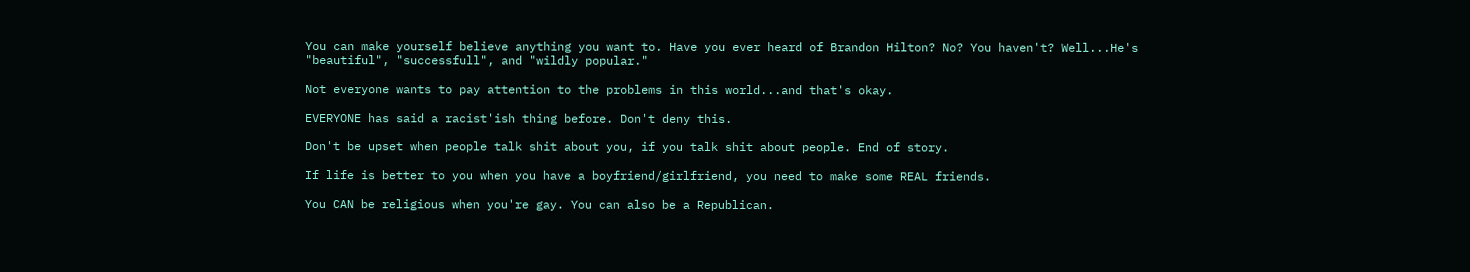You can make yourself believe anything you want to. Have you ever heard of Brandon Hilton? No? You haven't? Well...He's "beautiful", "successfull", and "wildly popular."

Not everyone wants to pay attention to the problems in this world...and that's okay.

EVERYONE has said a racist'ish thing before. Don't deny this.

Don't be upset when people talk shit about you, if you talk shit about people. End of story.

If life is better to you when you have a boyfriend/girlfriend, you need to make some REAL friends.

You CAN be religious when you're gay. You can also be a Republican.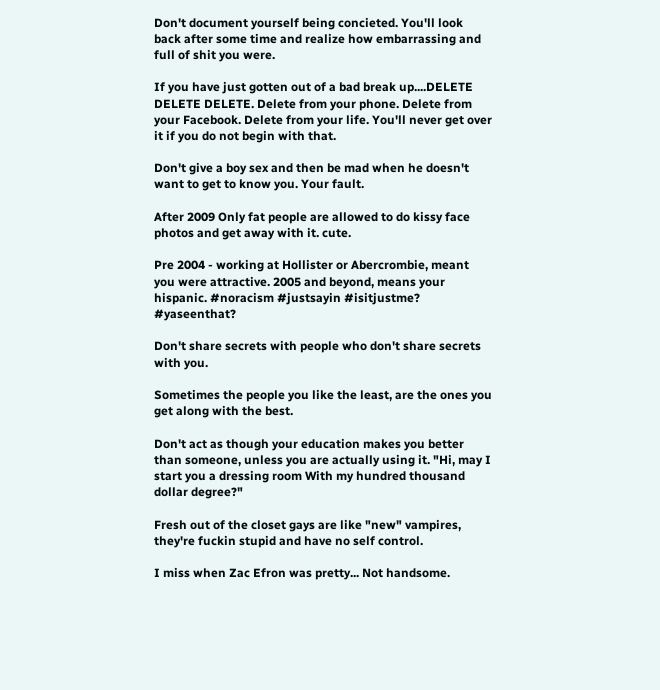Don't document yourself being concieted. You'll look back after some time and realize how embarrassing and full of shit you were.

If you have just gotten out of a bad break up....DELETE DELETE DELETE. Delete from your phone. Delete from your Facebook. Delete from your life. You'll never get over it if you do not begin with that.

Don't give a boy sex and then be mad when he doesn't want to get to know you. Your fault.

After 2009 Only fat people are allowed to do kissy face photos and get away with it. cute.

Pre 2004 - working at Hollister or Abercrombie, meant you were attractive. 2005 and beyond, means your hispanic. #noracism #justsayin #isitjustme? #yaseenthat?

Don't share secrets with people who don't share secrets with you.

Sometimes the people you like the least, are the ones you get along with the best.

Don't act as though your education makes you better than someone, unless you are actually using it. "Hi, may I start you a dressing room With my hundred thousand dollar degree?"

Fresh out of the closet gays are like "new" vampires, they're fuckin stupid and have no self control.

I miss when Zac Efron was pretty... Not handsome.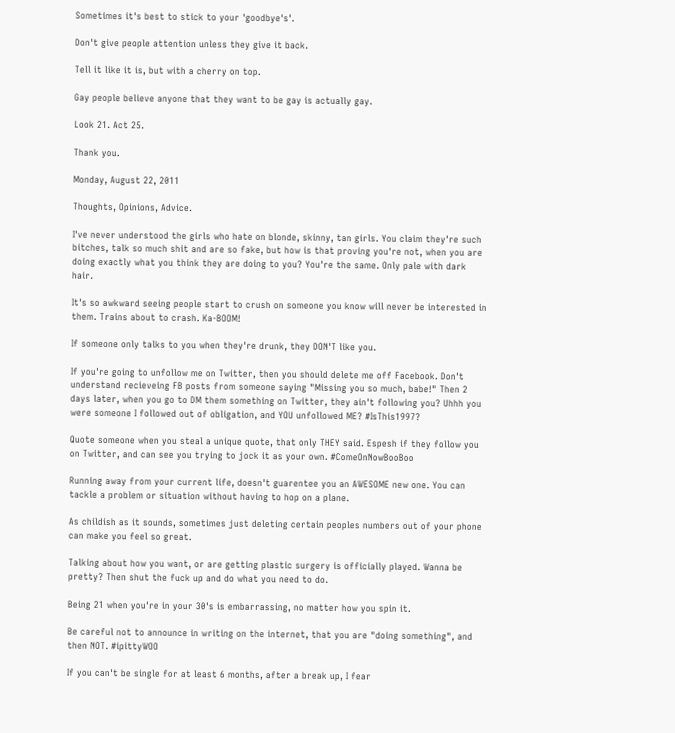Sometimes it's best to stick to your 'goodbye's'.

Don't give people attention unless they give it back.

Tell it like it is, but with a cherry on top.

Gay people believe anyone that they want to be gay is actually gay.

Look 21. Act 25.

Thank you.

Monday, August 22, 2011

Thoughts, Opinions, Advice.

I've never understood the girls who hate on blonde, skinny, tan girls. You claim they're such bitches, talk so much shit and are so fake, but how is that proving you're not, when you are doing exactly what you think they are doing to you? You're the same. Only pale with dark hair.

It's so awkward seeing people start to crush on someone you know will never be interested in them. Trains about to crash. Ka-BOOM!

If someone only talks to you when they're drunk, they DON'T like you.

If you're going to unfollow me on Twitter, then you should delete me off Facebook. Don't understand recieveing FB posts from someone saying "Missing you so much, babe!" Then 2 days later, when you go to DM them something on Twitter, they ain't following you? Uhhh you were someone I followed out of obligation, and YOU unfollowed ME? #IsThis1997?

Quote someone when you steal a unique quote, that only THEY said. Espesh if they follow you on Twitter, and can see you trying to jock it as your own. #ComeOnNowBooBoo

Running away from your current life, doesn't guarentee you an AWESOME new one. You can tackle a problem or situation without having to hop on a plane.

As childish as it sounds, sometimes just deleting certain peoples numbers out of your phone can make you feel so great.

Talking about how you want, or are getting plastic surgery is officially played. Wanna be pretty? Then shut the fuck up and do what you need to do.

Being 21 when you're in your 30's is embarrassing, no matter how you spin it.

Be careful not to announce in writing on the internet, that you are "doing something", and then NOT. #ipittyWOO

If you can't be single for at least 6 months, after a break up, I fear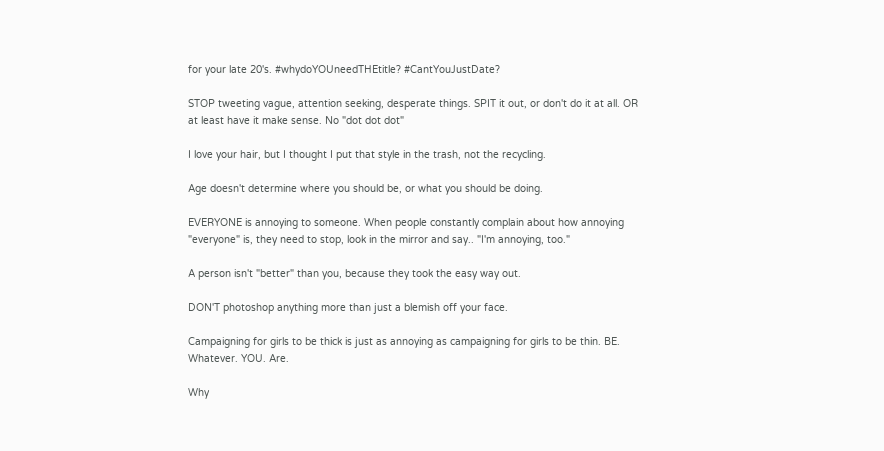for your late 20's. #whydoYOUneedTHEtitle? #CantYouJustDate?

STOP tweeting vague, attention seeking, desperate things. SPIT it out, or don't do it at all. OR at least have it make sense. No "dot dot dot"

I love your hair, but I thought I put that style in the trash, not the recycling.

Age doesn't determine where you should be, or what you should be doing.

EVERYONE is annoying to someone. When people constantly complain about how annoying "everyone" is, they need to stop, look in the mirror and say.. "I'm annoying, too."

A person isn't "better" than you, because they took the easy way out.

DON'T photoshop anything more than just a blemish off your face.

Campaigning for girls to be thick is just as annoying as campaigning for girls to be thin. BE. Whatever. YOU. Are.

Why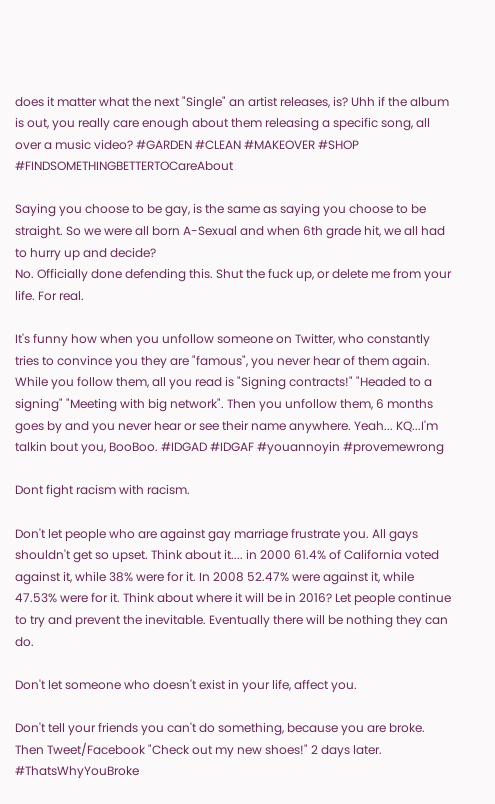does it matter what the next "Single" an artist releases, is? Uhh if the album is out, you really care enough about them releasing a specific song, all over a music video? #GARDEN #CLEAN #MAKEOVER #SHOP #FINDSOMETHINGBETTERTOCareAbout

Saying you choose to be gay, is the same as saying you choose to be straight. So we were all born A-Sexual and when 6th grade hit, we all had to hurry up and decide?
No. Officially done defending this. Shut the fuck up, or delete me from your life. For real.

It's funny how when you unfollow someone on Twitter, who constantly tries to convince you they are "famous", you never hear of them again. While you follow them, all you read is "Signing contracts!" "Headed to a signing" "Meeting with big network". Then you unfollow them, 6 months goes by and you never hear or see their name anywhere. Yeah... KQ...I'm talkin bout you, BooBoo. #IDGAD #IDGAF #youannoyin #provemewrong

Dont fight racism with racism.

Don't let people who are against gay marriage frustrate you. All gays shouldn't get so upset. Think about it.... in 2000 61.4% of California voted against it, while 38% were for it. In 2008 52.47% were against it, while 47.53% were for it. Think about where it will be in 2016? Let people continue to try and prevent the inevitable. Eventually there will be nothing they can do.

Don't let someone who doesn't exist in your life, affect you.

Don't tell your friends you can't do something, because you are broke. Then Tweet/Facebook "Check out my new shoes!" 2 days later. #ThatsWhyYouBroke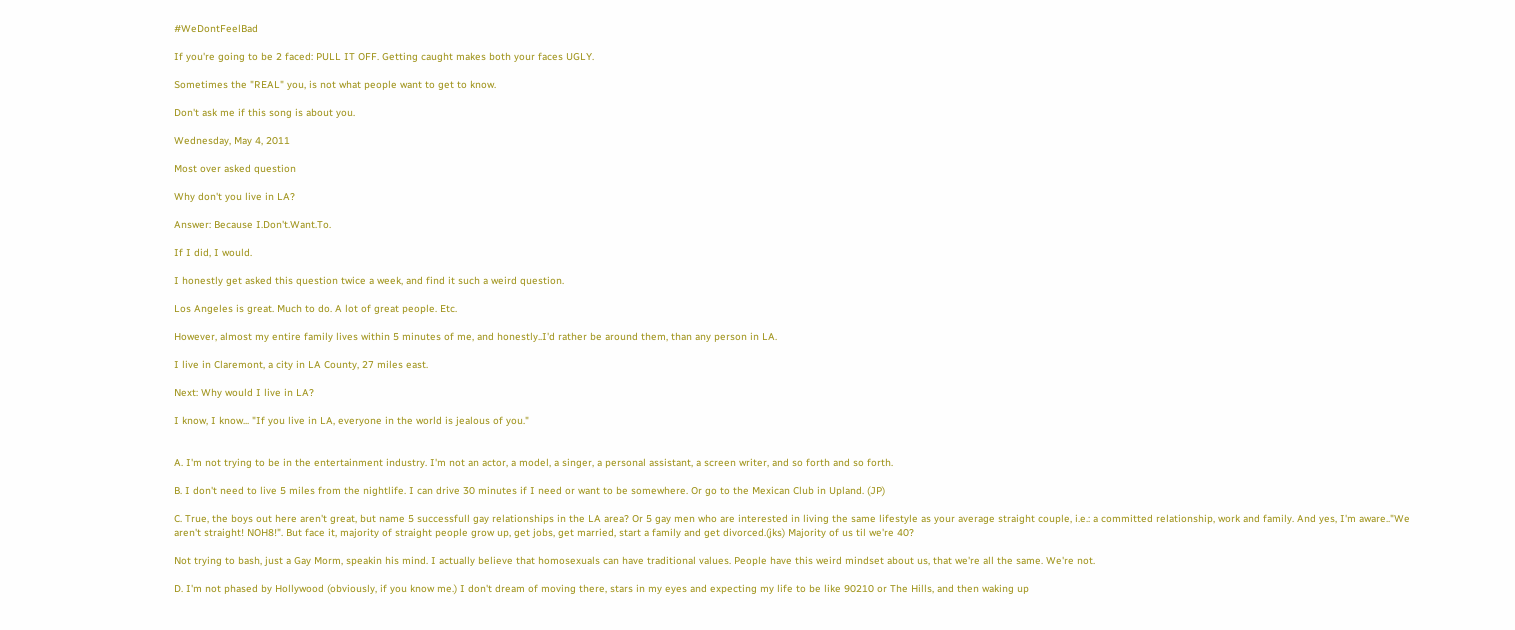#WeDontFeelBad

If you're going to be 2 faced: PULL IT OFF. Getting caught makes both your faces UGLY.

Sometimes the "REAL" you, is not what people want to get to know.

Don't ask me if this song is about you.

Wednesday, May 4, 2011

Most over asked question

Why don't you live in LA?

Answer: Because I.Don't.Want.To.

If I did, I would.

I honestly get asked this question twice a week, and find it such a weird question.

Los Angeles is great. Much to do. A lot of great people. Etc.

However, almost my entire family lives within 5 minutes of me, and honestly..I'd rather be around them, than any person in LA.

I live in Claremont, a city in LA County, 27 miles east.

Next: Why would I live in LA?

I know, I know... "If you live in LA, everyone in the world is jealous of you."


A. I'm not trying to be in the entertainment industry. I'm not an actor, a model, a singer, a personal assistant, a screen writer, and so forth and so forth.

B. I don't need to live 5 miles from the nightlife. I can drive 30 minutes if I need or want to be somewhere. Or go to the Mexican Club in Upland. (JP)

C. True, the boys out here aren't great, but name 5 successfull gay relationships in the LA area? Or 5 gay men who are interested in living the same lifestyle as your average straight couple, i.e.: a committed relationship, work and family. And yes, I'm aware.."We aren't straight! NOH8!". But face it, majority of straight people grow up, get jobs, get married, start a family and get divorced.(jks) Majority of us til we're 40?

Not trying to bash, just a Gay Morm, speakin his mind. I actually believe that homosexuals can have traditional values. People have this weird mindset about us, that we're all the same. We're not.

D. I'm not phased by Hollywood (obviously, if you know me.) I don't dream of moving there, stars in my eyes and expecting my life to be like 90210 or The Hills, and then waking up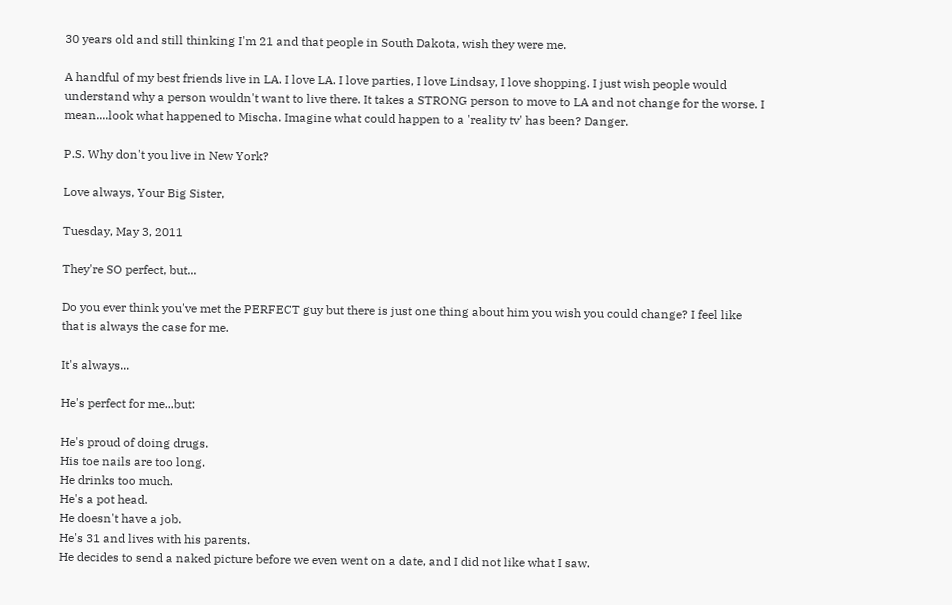30 years old and still thinking I'm 21 and that people in South Dakota, wish they were me.

A handful of my best friends live in LA. I love LA. I love parties, I love Lindsay, I love shopping. I just wish people would understand why a person wouldn't want to live there. It takes a STRONG person to move to LA and not change for the worse. I mean....look what happened to Mischa. Imagine what could happen to a 'reality tv' has been? Danger.

P.S. Why don't you live in New York?

Love always, Your Big Sister,

Tuesday, May 3, 2011

They're SO perfect, but...

Do you ever think you've met the PERFECT guy but there is just one thing about him you wish you could change? I feel like that is always the case for me.

It's always...

He's perfect for me...but:

He's proud of doing drugs.
His toe nails are too long.
He drinks too much.
He's a pot head.
He doesn't have a job.
He's 31 and lives with his parents.
He decides to send a naked picture before we even went on a date, and I did not like what I saw.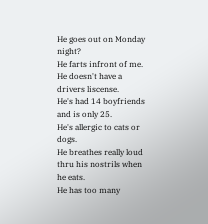He goes out on Monday night?
He farts infront of me.
He doesn't have a drivers liscense.
He's had 14 boyfriends and is only 25.
He's allergic to cats or dogs.
He breathes really loud thru his nostrils when he eats.
He has too many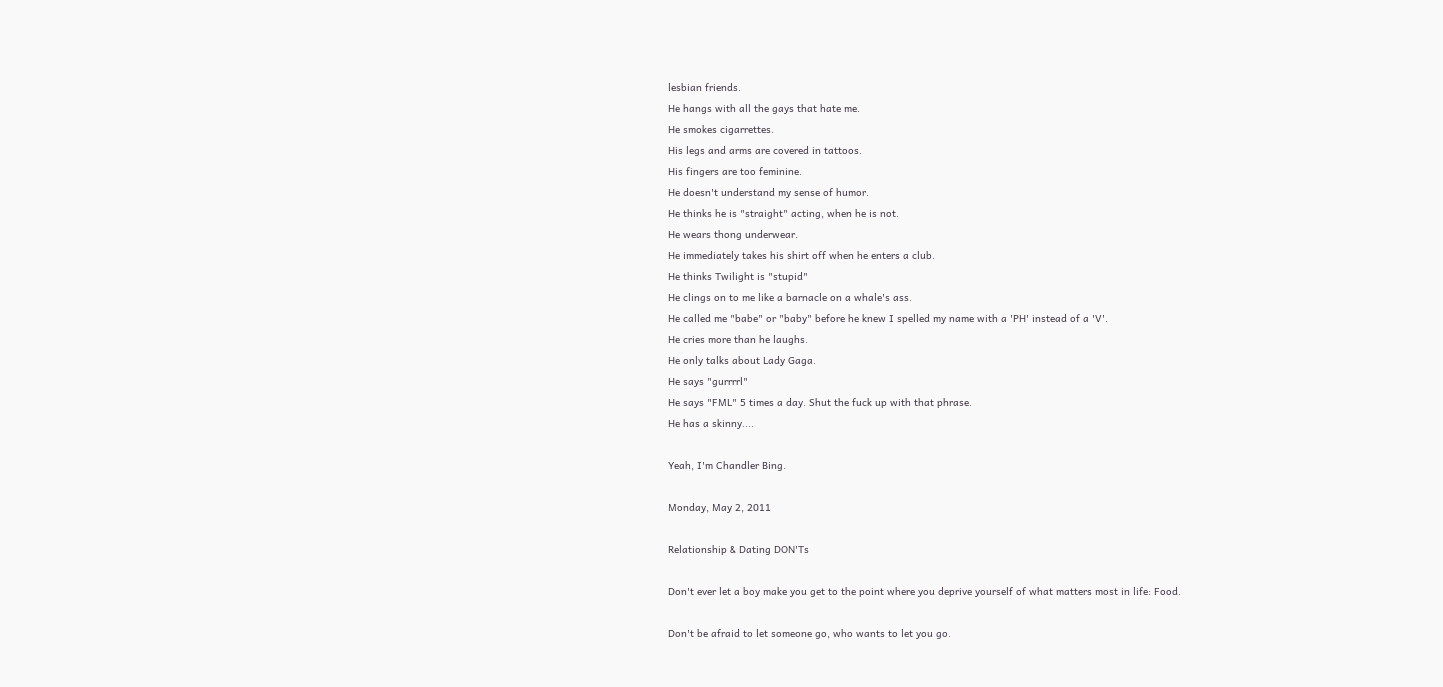lesbian friends.
He hangs with all the gays that hate me.
He smokes cigarrettes.
His legs and arms are covered in tattoos.
His fingers are too feminine.
He doesn't understand my sense of humor.
He thinks he is "straight" acting, when he is not.
He wears thong underwear.
He immediately takes his shirt off when he enters a club.
He thinks Twilight is "stupid"
He clings on to me like a barnacle on a whale's ass.
He called me "babe" or "baby" before he knew I spelled my name with a 'PH' instead of a 'V'.
He cries more than he laughs.
He only talks about Lady Gaga.
He says "gurrrrl"
He says "FML" 5 times a day. Shut the fuck up with that phrase.
He has a skinny....

Yeah, I'm Chandler Bing.

Monday, May 2, 2011

Relationship & Dating DON'Ts

Don't ever let a boy make you get to the point where you deprive yourself of what matters most in life: Food.

Don't be afraid to let someone go, who wants to let you go.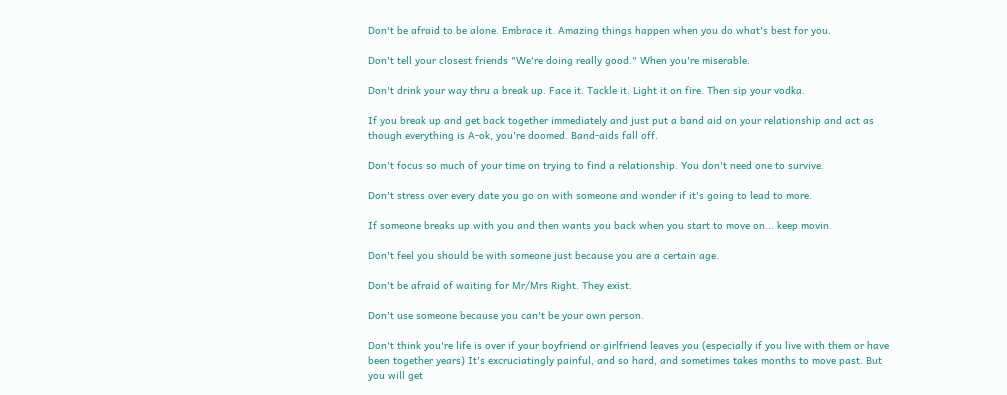Don't be afraid to be alone. Embrace it. Amazing things happen when you do what's best for you.

Don't tell your closest friends "We're doing really good." When you're miserable.

Don't drink your way thru a break up. Face it. Tackle it. Light it on fire. Then sip your vodka.

If you break up and get back together immediately and just put a band aid on your relationship and act as though everything is A-ok, you're doomed. Band-aids fall off.

Don't focus so much of your time on trying to find a relationship. You don't need one to survive.

Don't stress over every date you go on with someone and wonder if it's going to lead to more.

If someone breaks up with you and then wants you back when you start to move on... keep movin.

Don't feel you should be with someone just because you are a certain age.

Don't be afraid of waiting for Mr/Mrs Right. They exist.

Don't use someone because you can't be your own person.

Don't think you're life is over if your boyfriend or girlfriend leaves you (especially if you live with them or have been together years) It's excruciatingly painful, and so hard, and sometimes takes months to move past. But you will get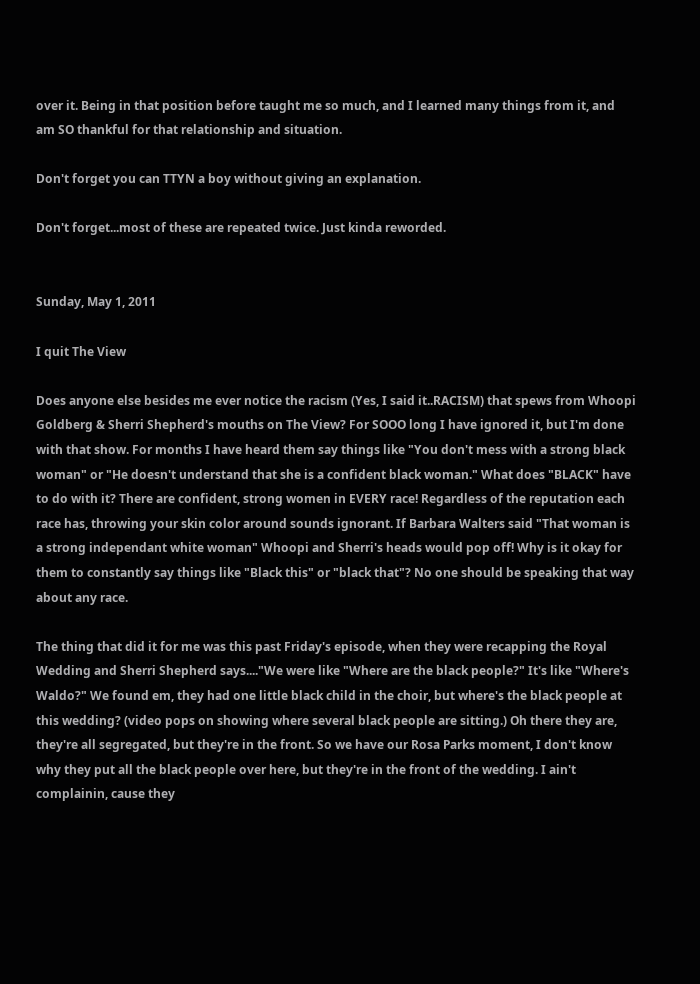over it. Being in that position before taught me so much, and I learned many things from it, and am SO thankful for that relationship and situation.

Don't forget you can TTYN a boy without giving an explanation.

Don't forget...most of these are repeated twice. Just kinda reworded.


Sunday, May 1, 2011

I quit The View

Does anyone else besides me ever notice the racism (Yes, I said it..RACISM) that spews from Whoopi Goldberg & Sherri Shepherd's mouths on The View? For SOOO long I have ignored it, but I'm done with that show. For months I have heard them say things like "You don't mess with a strong black woman" or "He doesn't understand that she is a confident black woman." What does "BLACK" have to do with it? There are confident, strong women in EVERY race! Regardless of the reputation each race has, throwing your skin color around sounds ignorant. If Barbara Walters said "That woman is a strong independant white woman" Whoopi and Sherri's heads would pop off! Why is it okay for them to constantly say things like "Black this" or "black that"? No one should be speaking that way about any race.

The thing that did it for me was this past Friday's episode, when they were recapping the Royal Wedding and Sherri Shepherd says...."We were like "Where are the black people?" It's like "Where's Waldo?" We found em, they had one little black child in the choir, but where's the black people at this wedding? (video pops on showing where several black people are sitting.) Oh there they are, they're all segregated, but they're in the front. So we have our Rosa Parks moment, I don't know why they put all the black people over here, but they're in the front of the wedding. I ain't complainin, cause they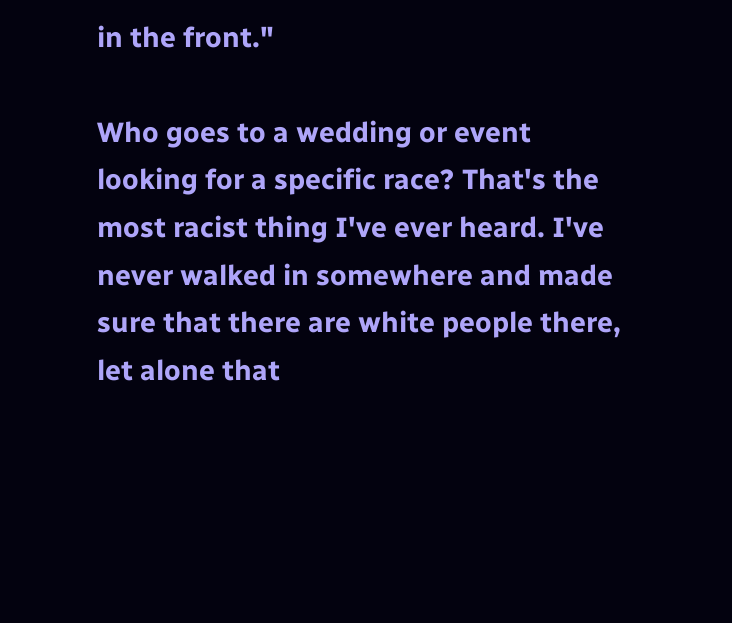in the front."

Who goes to a wedding or event looking for a specific race? That's the most racist thing I've ever heard. I've never walked in somewhere and made sure that there are white people there, let alone that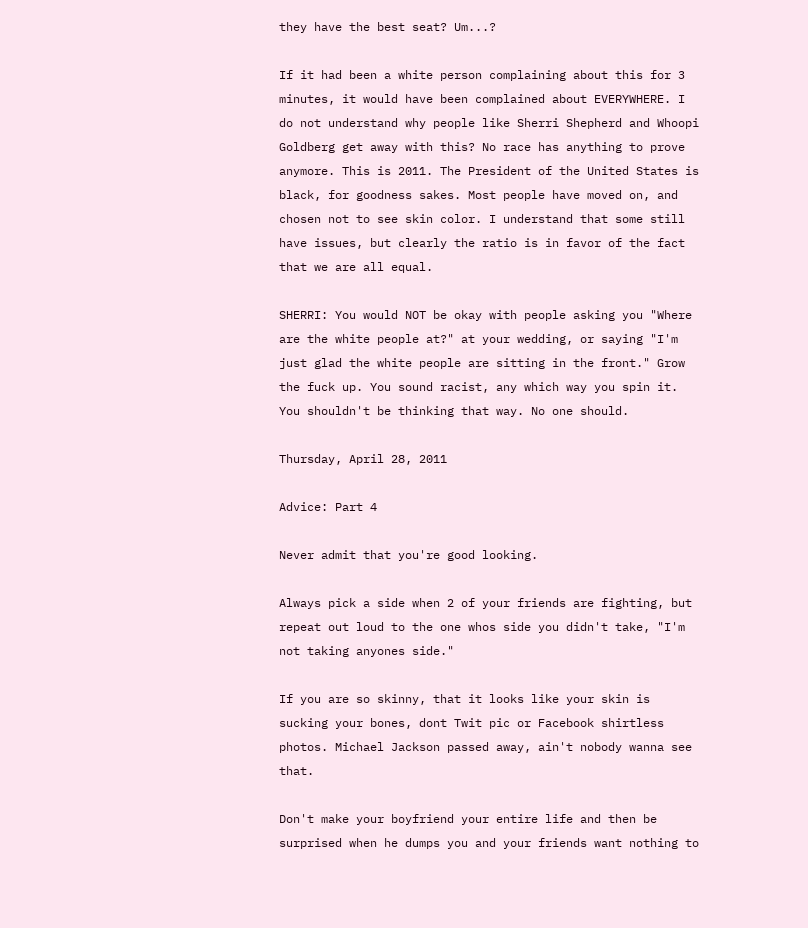they have the best seat? Um...?

If it had been a white person complaining about this for 3 minutes, it would have been complained about EVERYWHERE. I do not understand why people like Sherri Shepherd and Whoopi Goldberg get away with this? No race has anything to prove anymore. This is 2011. The President of the United States is black, for goodness sakes. Most people have moved on, and chosen not to see skin color. I understand that some still have issues, but clearly the ratio is in favor of the fact that we are all equal.

SHERRI: You would NOT be okay with people asking you "Where are the white people at?" at your wedding, or saying "I'm just glad the white people are sitting in the front." Grow the fuck up. You sound racist, any which way you spin it. You shouldn't be thinking that way. No one should.

Thursday, April 28, 2011

Advice: Part 4

Never admit that you're good looking.

Always pick a side when 2 of your friends are fighting, but repeat out loud to the one whos side you didn't take, "I'm not taking anyones side."

If you are so skinny, that it looks like your skin is sucking your bones, dont Twit pic or Facebook shirtless photos. Michael Jackson passed away, ain't nobody wanna see that.

Don't make your boyfriend your entire life and then be surprised when he dumps you and your friends want nothing to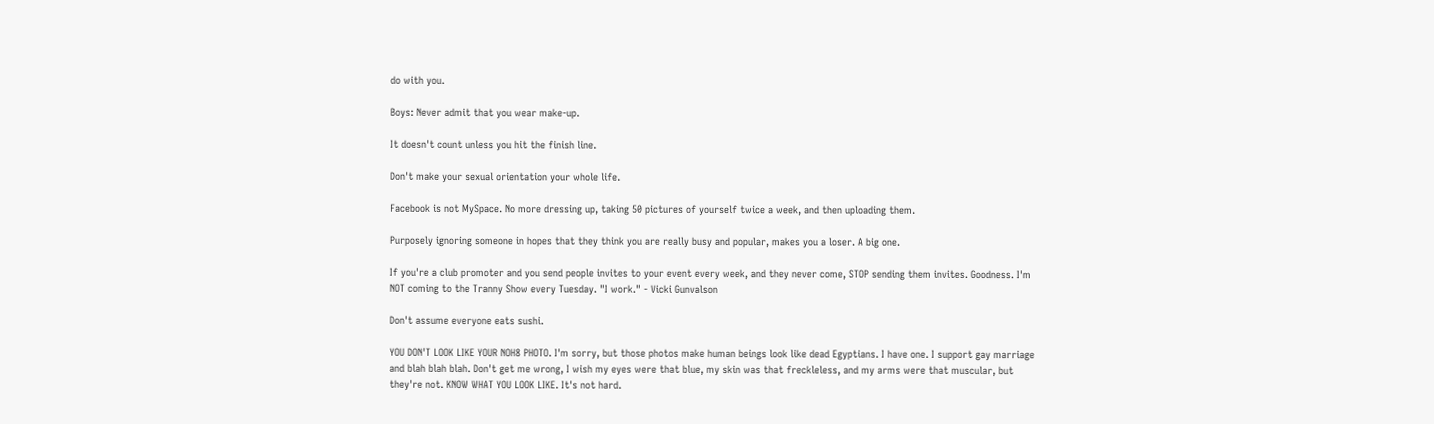do with you.

Boys: Never admit that you wear make-up.

It doesn't count unless you hit the finish line.

Don't make your sexual orientation your whole life.

Facebook is not MySpace. No more dressing up, taking 50 pictures of yourself twice a week, and then uploading them.

Purposely ignoring someone in hopes that they think you are really busy and popular, makes you a loser. A big one.

If you're a club promoter and you send people invites to your event every week, and they never come, STOP sending them invites. Goodness. I'm NOT coming to the Tranny Show every Tuesday. "I work." - Vicki Gunvalson

Don't assume everyone eats sushi.

YOU DON'T LOOK LIKE YOUR NOH8 PHOTO. I'm sorry, but those photos make human beings look like dead Egyptians. I have one. I support gay marriage and blah blah blah. Don't get me wrong, I wish my eyes were that blue, my skin was that freckleless, and my arms were that muscular, but they're not. KNOW WHAT YOU LOOK LIKE. It's not hard.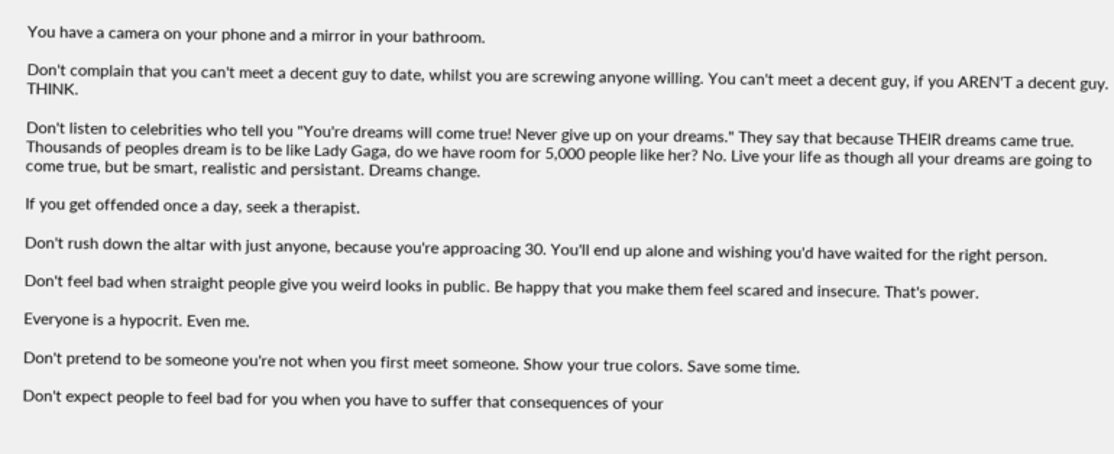You have a camera on your phone and a mirror in your bathroom.

Don't complain that you can't meet a decent guy to date, whilst you are screwing anyone willing. You can't meet a decent guy, if you AREN'T a decent guy. THINK.

Don't listen to celebrities who tell you "You're dreams will come true! Never give up on your dreams." They say that because THEIR dreams came true. Thousands of peoples dream is to be like Lady Gaga, do we have room for 5,000 people like her? No. Live your life as though all your dreams are going to come true, but be smart, realistic and persistant. Dreams change.

If you get offended once a day, seek a therapist.

Don't rush down the altar with just anyone, because you're approacing 30. You'll end up alone and wishing you'd have waited for the right person.

Don't feel bad when straight people give you weird looks in public. Be happy that you make them feel scared and insecure. That's power.

Everyone is a hypocrit. Even me.

Don't pretend to be someone you're not when you first meet someone. Show your true colors. Save some time.

Don't expect people to feel bad for you when you have to suffer that consequences of your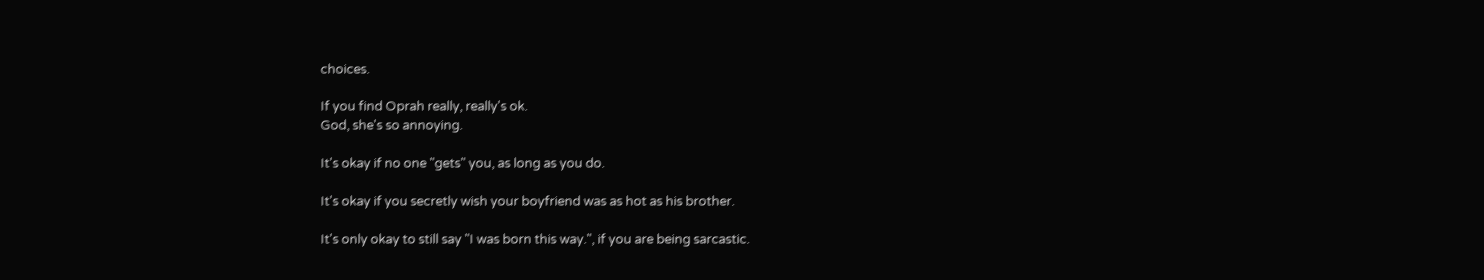choices.

If you find Oprah really, really's ok.
God, she's so annoying.

It's okay if no one "gets" you, as long as you do.

It's okay if you secretly wish your boyfriend was as hot as his brother.

It's only okay to still say "I was born this way.", if you are being sarcastic.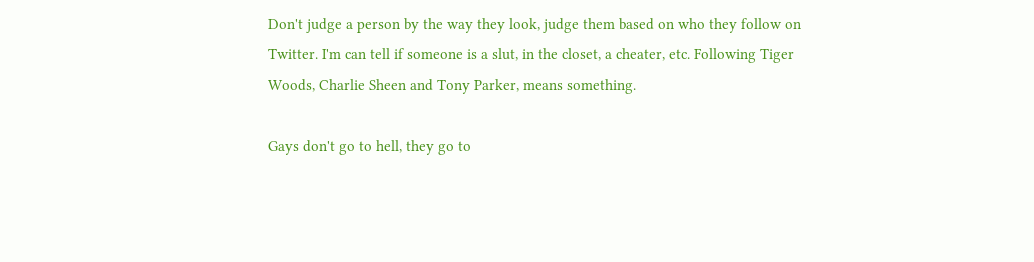Don't judge a person by the way they look, judge them based on who they follow on Twitter. I'm can tell if someone is a slut, in the closet, a cheater, etc. Following Tiger Woods, Charlie Sheen and Tony Parker, means something.

Gays don't go to hell, they go to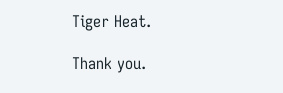Tiger Heat.

Thank you.